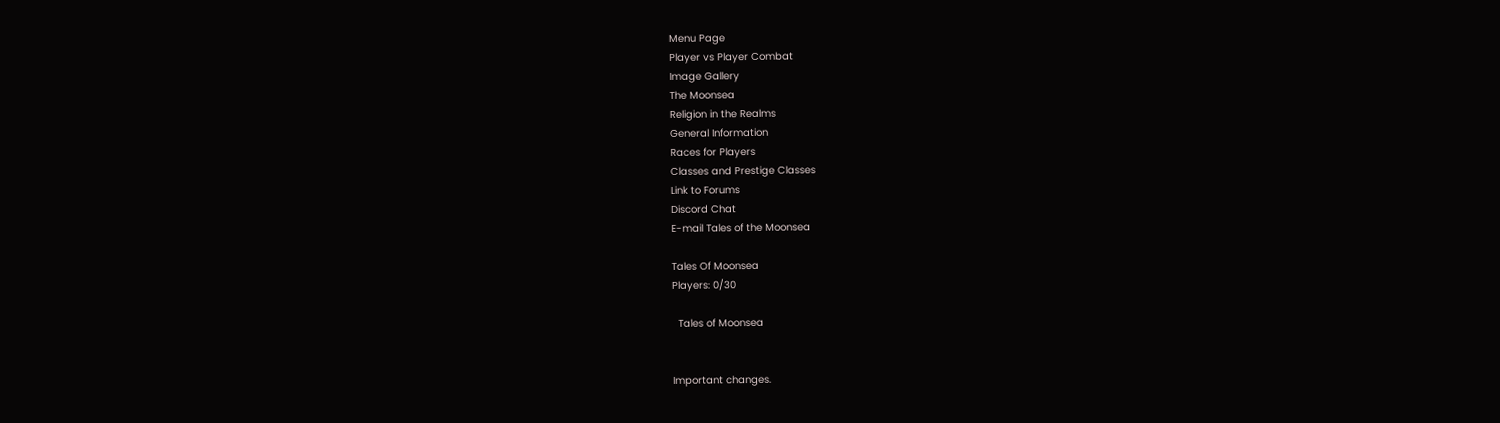Menu Page
Player vs Player Combat
Image Gallery
The Moonsea
Religion in the Realms
General Information
Races for Players
Classes and Prestige Classes
Link to Forums
Discord Chat
E-mail Tales of the Moonsea

Tales Of Moonsea
Players: 0/30

  Tales of Moonsea


Important changes.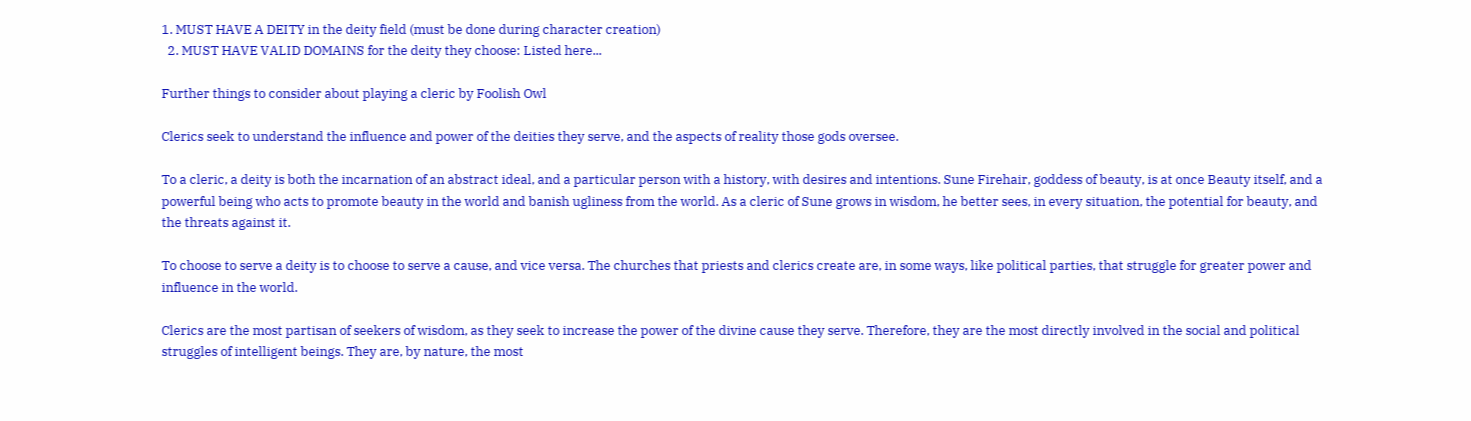1. MUST HAVE A DEITY in the deity field (must be done during character creation)
  2. MUST HAVE VALID DOMAINS for the deity they choose: Listed here...

Further things to consider about playing a cleric by Foolish Owl

Clerics seek to understand the influence and power of the deities they serve, and the aspects of reality those gods oversee.

To a cleric, a deity is both the incarnation of an abstract ideal, and a particular person with a history, with desires and intentions. Sune Firehair, goddess of beauty, is at once Beauty itself, and a powerful being who acts to promote beauty in the world and banish ugliness from the world. As a cleric of Sune grows in wisdom, he better sees, in every situation, the potential for beauty, and the threats against it.

To choose to serve a deity is to choose to serve a cause, and vice versa. The churches that priests and clerics create are, in some ways, like political parties, that struggle for greater power and influence in the world.

Clerics are the most partisan of seekers of wisdom, as they seek to increase the power of the divine cause they serve. Therefore, they are the most directly involved in the social and political struggles of intelligent beings. They are, by nature, the most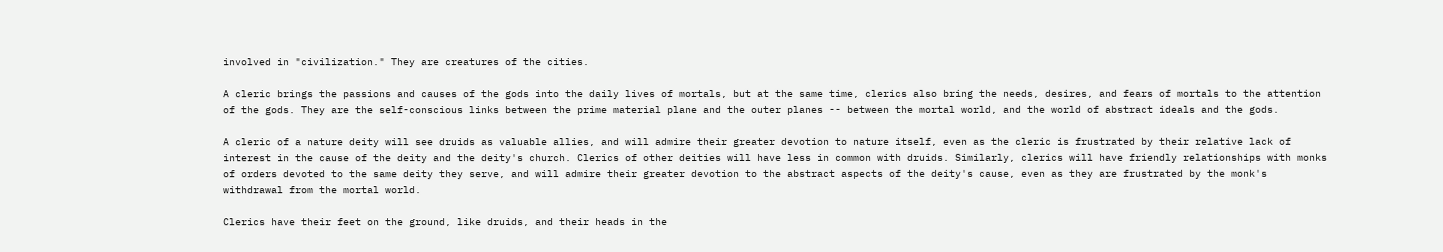involved in "civilization." They are creatures of the cities.

A cleric brings the passions and causes of the gods into the daily lives of mortals, but at the same time, clerics also bring the needs, desires, and fears of mortals to the attention of the gods. They are the self-conscious links between the prime material plane and the outer planes -- between the mortal world, and the world of abstract ideals and the gods.

A cleric of a nature deity will see druids as valuable allies, and will admire their greater devotion to nature itself, even as the cleric is frustrated by their relative lack of interest in the cause of the deity and the deity's church. Clerics of other deities will have less in common with druids. Similarly, clerics will have friendly relationships with monks of orders devoted to the same deity they serve, and will admire their greater devotion to the abstract aspects of the deity's cause, even as they are frustrated by the monk's withdrawal from the mortal world.

Clerics have their feet on the ground, like druids, and their heads in the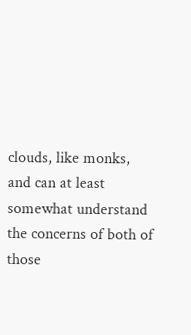clouds, like monks, and can at least somewhat understand the concerns of both of those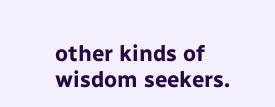other kinds of wisdom seekers.